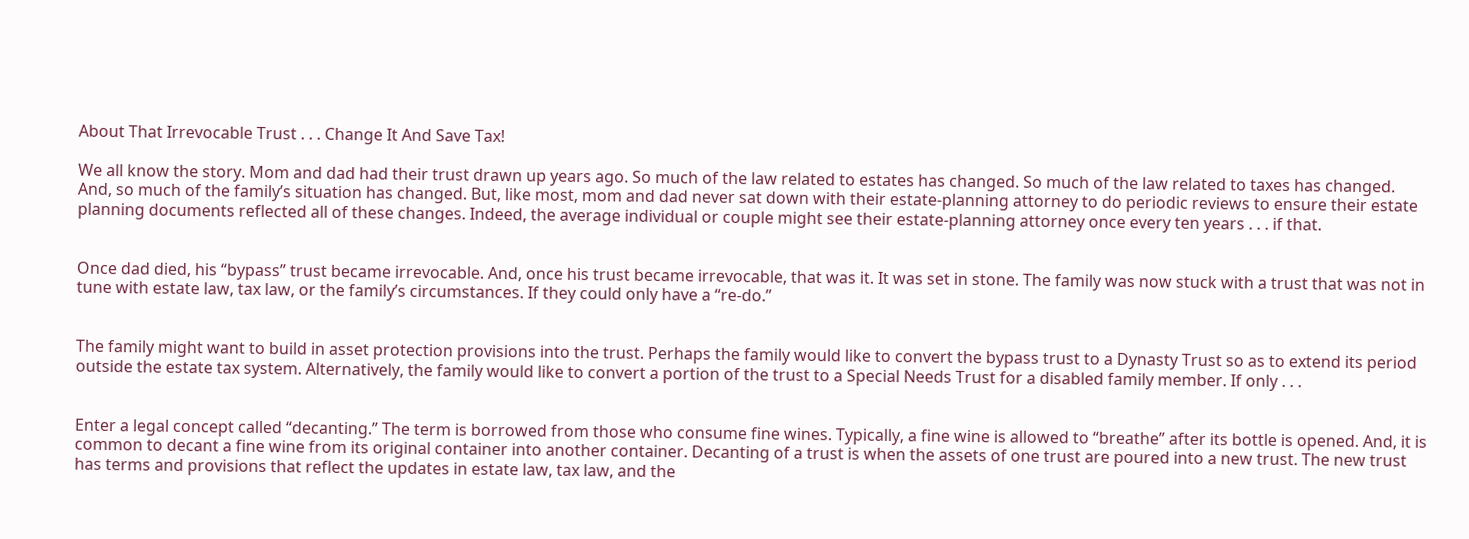About That Irrevocable Trust . . . Change It And Save Tax!

We all know the story. Mom and dad had their trust drawn up years ago. So much of the law related to estates has changed. So much of the law related to taxes has changed. And, so much of the family’s situation has changed. But, like most, mom and dad never sat down with their estate-planning attorney to do periodic reviews to ensure their estate planning documents reflected all of these changes. Indeed, the average individual or couple might see their estate-planning attorney once every ten years . . . if that.


Once dad died, his “bypass” trust became irrevocable. And, once his trust became irrevocable, that was it. It was set in stone. The family was now stuck with a trust that was not in tune with estate law, tax law, or the family’s circumstances. If they could only have a “re-do.”


The family might want to build in asset protection provisions into the trust. Perhaps the family would like to convert the bypass trust to a Dynasty Trust so as to extend its period outside the estate tax system. Alternatively, the family would like to convert a portion of the trust to a Special Needs Trust for a disabled family member. If only . . .


Enter a legal concept called “decanting.” The term is borrowed from those who consume fine wines. Typically, a fine wine is allowed to “breathe” after its bottle is opened. And, it is common to decant a fine wine from its original container into another container. Decanting of a trust is when the assets of one trust are poured into a new trust. The new trust has terms and provisions that reflect the updates in estate law, tax law, and the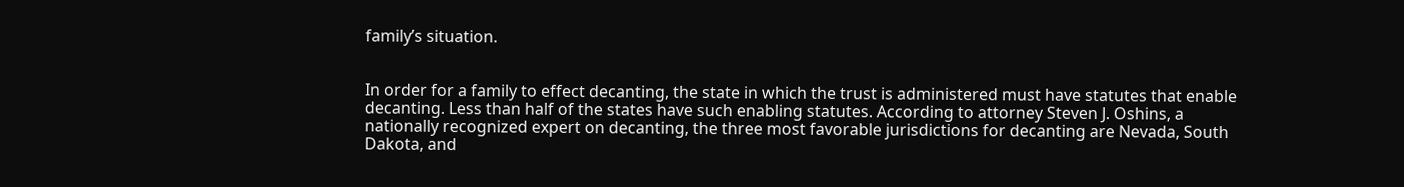family’s situation.


In order for a family to effect decanting, the state in which the trust is administered must have statutes that enable decanting. Less than half of the states have such enabling statutes. According to attorney Steven J. Oshins, a nationally recognized expert on decanting, the three most favorable jurisdictions for decanting are Nevada, South Dakota, and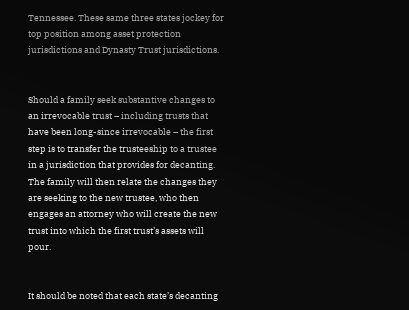Tennessee. These same three states jockey for top position among asset protection jurisdictions and Dynasty Trust jurisdictions.


Should a family seek substantive changes to an irrevocable trust – including trusts that have been long-since irrevocable – the first step is to transfer the trusteeship to a trustee in a jurisdiction that provides for decanting. The family will then relate the changes they are seeking to the new trustee, who then engages an attorney who will create the new trust into which the first trust’s assets will pour.


It should be noted that each state’s decanting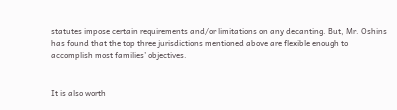statutes impose certain requirements and/or limitations on any decanting. But, Mr. Oshins has found that the top three jurisdictions mentioned above are flexible enough to accomplish most families’ objectives.


It is also worth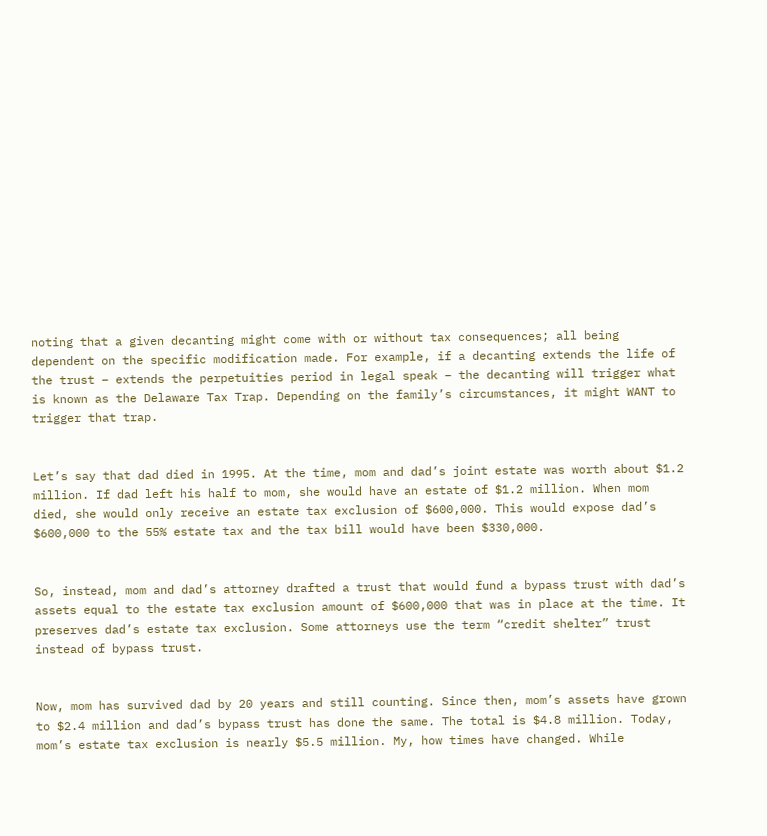noting that a given decanting might come with or without tax consequences; all being dependent on the specific modification made. For example, if a decanting extends the life of the trust – extends the perpetuities period in legal speak – the decanting will trigger what is known as the Delaware Tax Trap. Depending on the family’s circumstances, it might WANT to trigger that trap.


Let’s say that dad died in 1995. At the time, mom and dad’s joint estate was worth about $1.2 million. If dad left his half to mom, she would have an estate of $1.2 million. When mom died, she would only receive an estate tax exclusion of $600,000. This would expose dad’s $600,000 to the 55% estate tax and the tax bill would have been $330,000.


So, instead, mom and dad’s attorney drafted a trust that would fund a bypass trust with dad’s assets equal to the estate tax exclusion amount of $600,000 that was in place at the time. It preserves dad’s estate tax exclusion. Some attorneys use the term “credit shelter” trust instead of bypass trust.


Now, mom has survived dad by 20 years and still counting. Since then, mom’s assets have grown to $2.4 million and dad’s bypass trust has done the same. The total is $4.8 million. Today, mom’s estate tax exclusion is nearly $5.5 million. My, how times have changed. While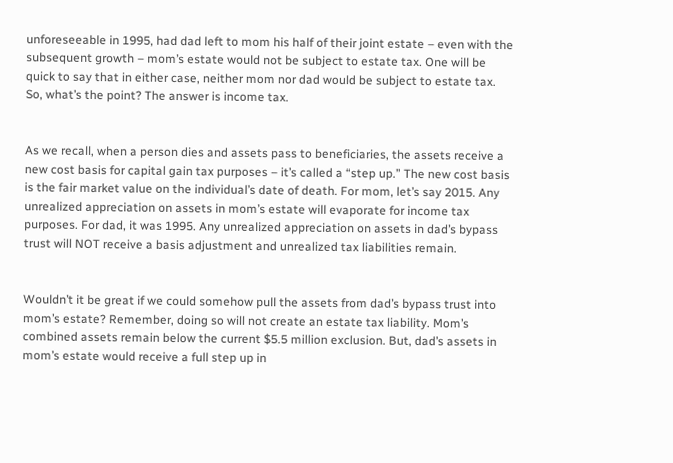unforeseeable in 1995, had dad left to mom his half of their joint estate – even with the subsequent growth – mom’s estate would not be subject to estate tax. One will be quick to say that in either case, neither mom nor dad would be subject to estate tax. So, what’s the point? The answer is income tax.


As we recall, when a person dies and assets pass to beneficiaries, the assets receive a new cost basis for capital gain tax purposes – it’s called a “step up.” The new cost basis is the fair market value on the individual’s date of death. For mom, let’s say 2015. Any unrealized appreciation on assets in mom’s estate will evaporate for income tax purposes. For dad, it was 1995. Any unrealized appreciation on assets in dad’s bypass trust will NOT receive a basis adjustment and unrealized tax liabilities remain.


Wouldn’t it be great if we could somehow pull the assets from dad’s bypass trust into mom’s estate? Remember, doing so will not create an estate tax liability. Mom’s combined assets remain below the current $5.5 million exclusion. But, dad’s assets in mom’s estate would receive a full step up in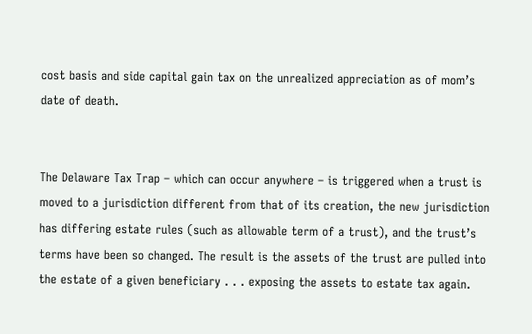cost basis and side capital gain tax on the unrealized appreciation as of mom’s date of death.


The Delaware Tax Trap – which can occur anywhere – is triggered when a trust is moved to a jurisdiction different from that of its creation, the new jurisdiction has differing estate rules (such as allowable term of a trust), and the trust’s terms have been so changed. The result is the assets of the trust are pulled into the estate of a given beneficiary . . . exposing the assets to estate tax again.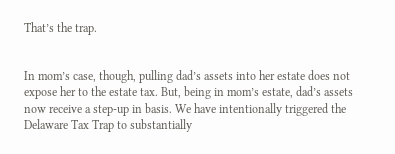That’s the trap.


In mom’s case, though, pulling dad’s assets into her estate does not expose her to the estate tax. But, being in mom’s estate, dad’s assets now receive a step-up in basis. We have intentionally triggered the Delaware Tax Trap to substantially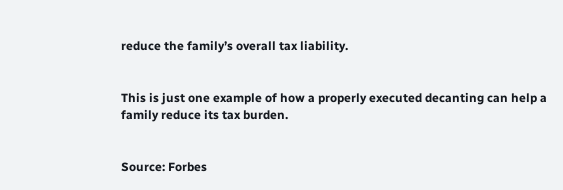reduce the family’s overall tax liability.


This is just one example of how a properly executed decanting can help a family reduce its tax burden.


Source: Forbes